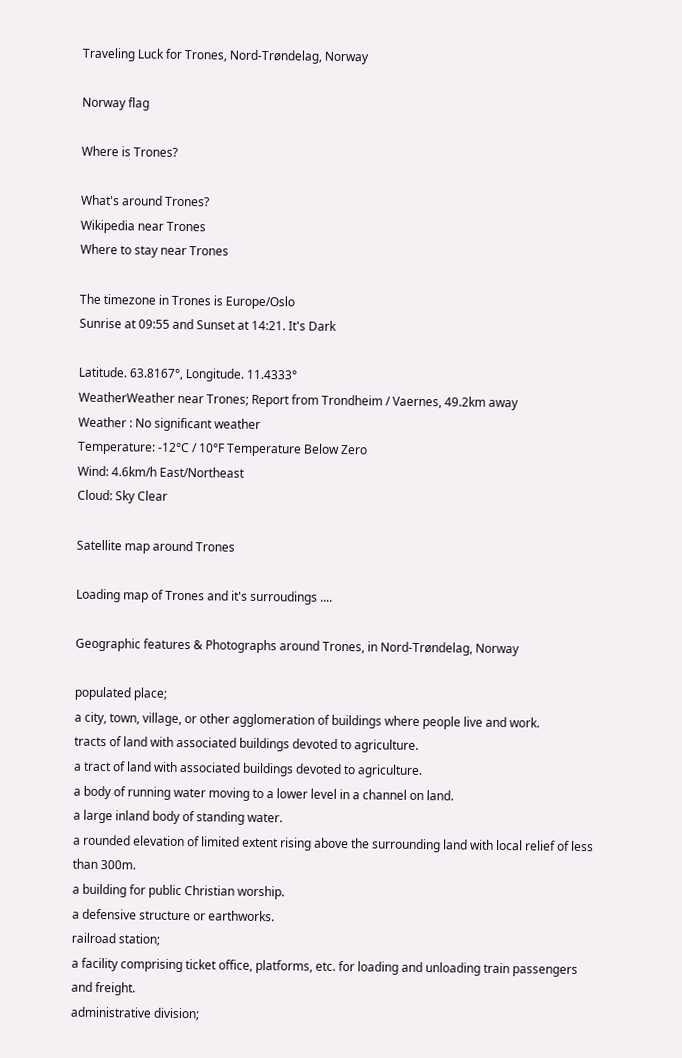Traveling Luck for Trones, Nord-Trøndelag, Norway

Norway flag

Where is Trones?

What's around Trones?
Wikipedia near Trones
Where to stay near Trones

The timezone in Trones is Europe/Oslo
Sunrise at 09:55 and Sunset at 14:21. It's Dark

Latitude. 63.8167°, Longitude. 11.4333°
WeatherWeather near Trones; Report from Trondheim / Vaernes, 49.2km away
Weather : No significant weather
Temperature: -12°C / 10°F Temperature Below Zero
Wind: 4.6km/h East/Northeast
Cloud: Sky Clear

Satellite map around Trones

Loading map of Trones and it's surroudings ....

Geographic features & Photographs around Trones, in Nord-Trøndelag, Norway

populated place;
a city, town, village, or other agglomeration of buildings where people live and work.
tracts of land with associated buildings devoted to agriculture.
a tract of land with associated buildings devoted to agriculture.
a body of running water moving to a lower level in a channel on land.
a large inland body of standing water.
a rounded elevation of limited extent rising above the surrounding land with local relief of less than 300m.
a building for public Christian worship.
a defensive structure or earthworks.
railroad station;
a facility comprising ticket office, platforms, etc. for loading and unloading train passengers and freight.
administrative division;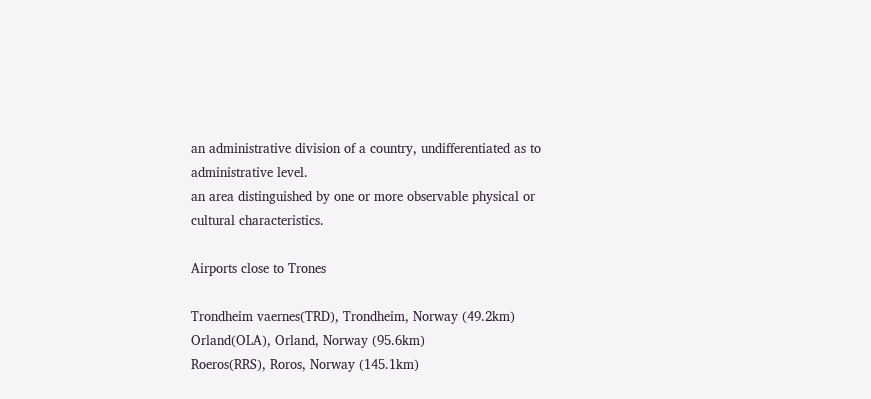an administrative division of a country, undifferentiated as to administrative level.
an area distinguished by one or more observable physical or cultural characteristics.

Airports close to Trones

Trondheim vaernes(TRD), Trondheim, Norway (49.2km)
Orland(OLA), Orland, Norway (95.6km)
Roeros(RRS), Roros, Norway (145.1km)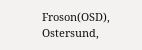Froson(OSD), Ostersund,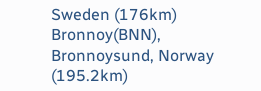Sweden (176km)
Bronnoy(BNN), Bronnoysund, Norway (195.2km)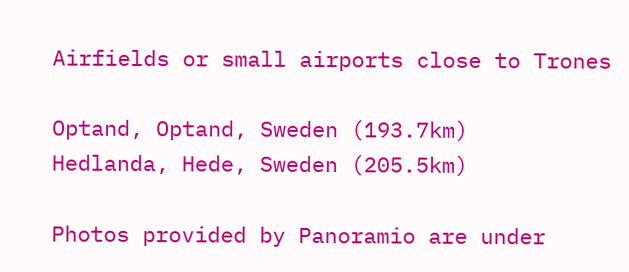Airfields or small airports close to Trones

Optand, Optand, Sweden (193.7km)
Hedlanda, Hede, Sweden (205.5km)

Photos provided by Panoramio are under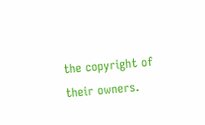the copyright of their owners.